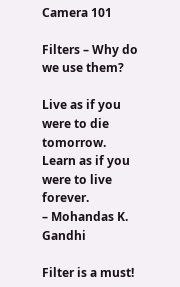Camera 101

Filters – Why do we use them?

Live as if you were to die tomorrow.
Learn as if you were to live forever.
– Mohandas K. Gandhi

Filter is a must!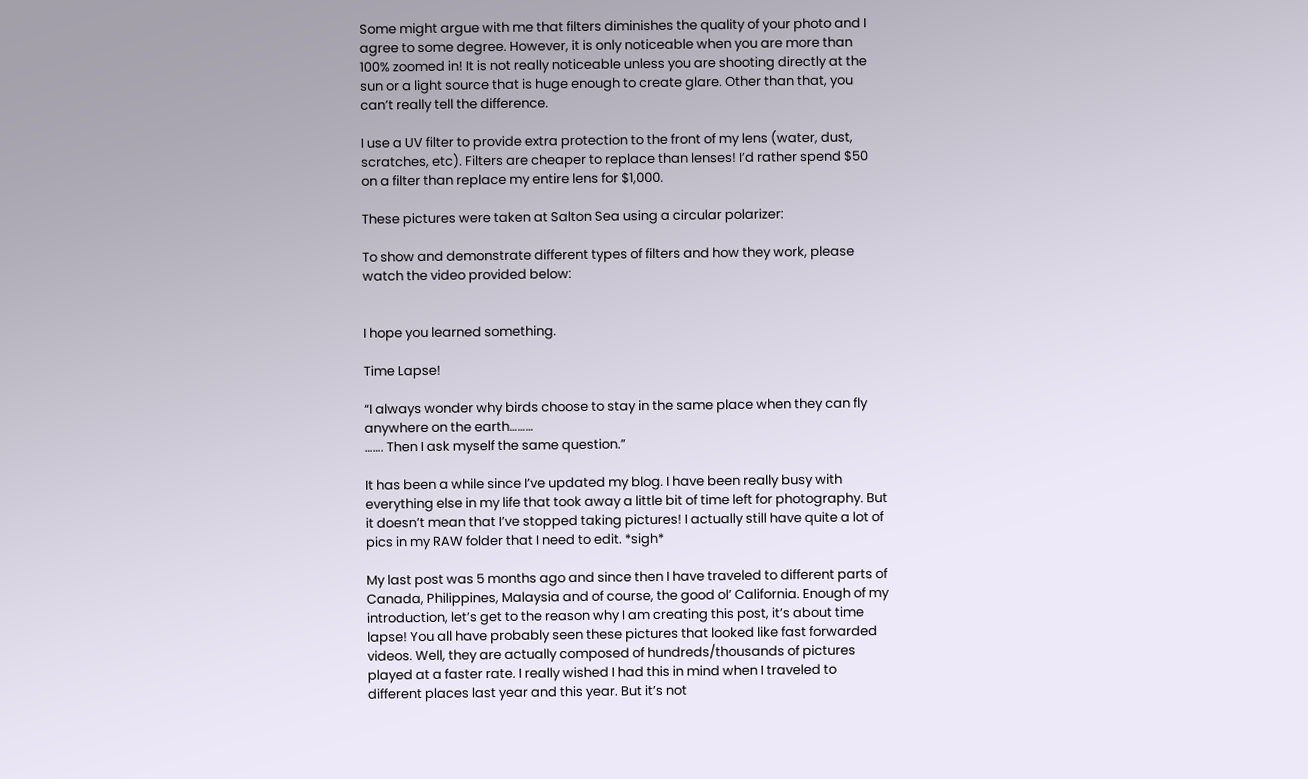Some might argue with me that filters diminishes the quality of your photo and I agree to some degree. However, it is only noticeable when you are more than 100% zoomed in! It is not really noticeable unless you are shooting directly at the sun or a light source that is huge enough to create glare. Other than that, you can’t really tell the difference.

I use a UV filter to provide extra protection to the front of my lens (water, dust, scratches, etc). Filters are cheaper to replace than lenses! I’d rather spend $50 on a filter than replace my entire lens for $1,000.

These pictures were taken at Salton Sea using a circular polarizer:

To show and demonstrate different types of filters and how they work, please watch the video provided below:


I hope you learned something.

Time Lapse!

“I always wonder why birds choose to stay in the same place when they can fly anywhere on the earth………
……. Then I ask myself the same question.”

It has been a while since I’ve updated my blog. I have been really busy with everything else in my life that took away a little bit of time left for photography. But it doesn’t mean that I’ve stopped taking pictures! I actually still have quite a lot of pics in my RAW folder that I need to edit. *sigh*

My last post was 5 months ago and since then I have traveled to different parts of Canada, Philippines, Malaysia and of course, the good ol’ California. Enough of my introduction, let’s get to the reason why I am creating this post, it’s about time lapse! You all have probably seen these pictures that looked like fast forwarded videos. Well, they are actually composed of hundreds/thousands of pictures played at a faster rate. I really wished I had this in mind when I traveled to different places last year and this year. But it’s not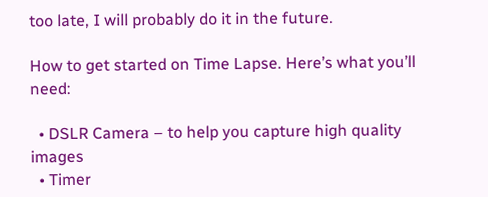too late, I will probably do it in the future.

How to get started on Time Lapse. Here’s what you’ll need:

  • DSLR Camera – to help you capture high quality images
  • Timer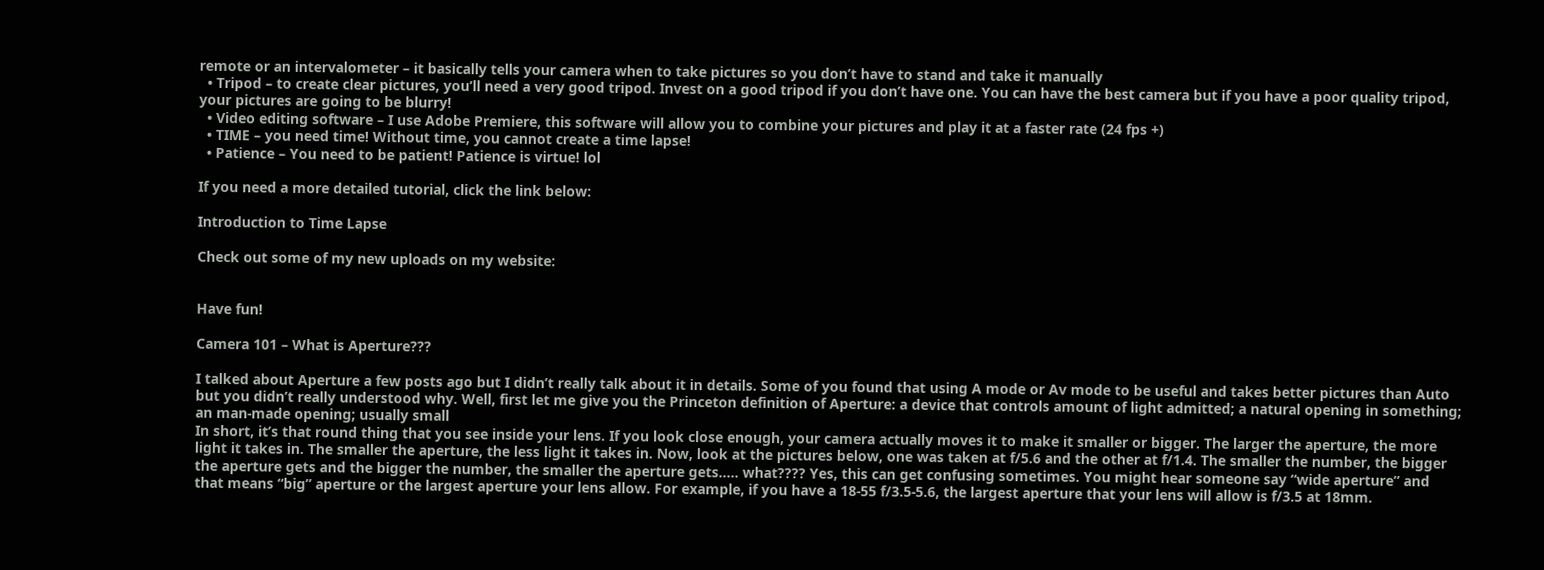remote or an intervalometer – it basically tells your camera when to take pictures so you don’t have to stand and take it manually
  • Tripod – to create clear pictures, you’ll need a very good tripod. Invest on a good tripod if you don’t have one. You can have the best camera but if you have a poor quality tripod, your pictures are going to be blurry!
  • Video editing software – I use Adobe Premiere, this software will allow you to combine your pictures and play it at a faster rate (24 fps +)
  • TIME – you need time! Without time, you cannot create a time lapse!
  • Patience – You need to be patient! Patience is virtue! lol

If you need a more detailed tutorial, click the link below:

Introduction to Time Lapse

Check out some of my new uploads on my website:


Have fun!

Camera 101 – What is Aperture???

I talked about Aperture a few posts ago but I didn’t really talk about it in details. Some of you found that using A mode or Av mode to be useful and takes better pictures than Auto but you didn’t really understood why. Well, first let me give you the Princeton definition of Aperture: a device that controls amount of light admitted; a natural opening in something; an man-made opening; usually small
In short, it’s that round thing that you see inside your lens. If you look close enough, your camera actually moves it to make it smaller or bigger. The larger the aperture, the more light it takes in. The smaller the aperture, the less light it takes in. Now, look at the pictures below, one was taken at f/5.6 and the other at f/1.4. The smaller the number, the bigger the aperture gets and the bigger the number, the smaller the aperture gets….. what???? Yes, this can get confusing sometimes. You might hear someone say “wide aperture” and that means “big” aperture or the largest aperture your lens allow. For example, if you have a 18-55 f/3.5-5.6, the largest aperture that your lens will allow is f/3.5 at 18mm.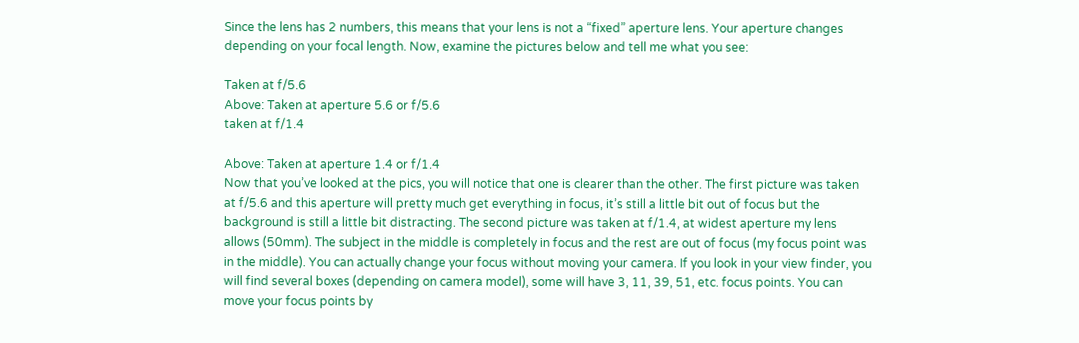Since the lens has 2 numbers, this means that your lens is not a “fixed” aperture lens. Your aperture changes depending on your focal length. Now, examine the pictures below and tell me what you see:

Taken at f/5.6
Above: Taken at aperture 5.6 or f/5.6
taken at f/1.4

Above: Taken at aperture 1.4 or f/1.4
Now that you’ve looked at the pics, you will notice that one is clearer than the other. The first picture was taken at f/5.6 and this aperture will pretty much get everything in focus, it’s still a little bit out of focus but the background is still a little bit distracting. The second picture was taken at f/1.4, at widest aperture my lens allows (50mm). The subject in the middle is completely in focus and the rest are out of focus (my focus point was in the middle). You can actually change your focus without moving your camera. If you look in your view finder, you will find several boxes (depending on camera model), some will have 3, 11, 39, 51, etc. focus points. You can move your focus points by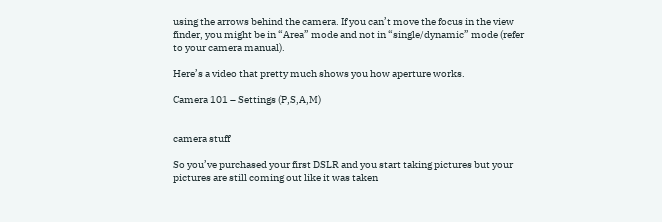using the arrows behind the camera. If you can’t move the focus in the view finder, you might be in “Area” mode and not in “single/dynamic” mode (refer to your camera manual).

Here’s a video that pretty much shows you how aperture works.

Camera 101 – Settings (P,S,A,M)


camera stuff

So you’ve purchased your first DSLR and you start taking pictures but your pictures are still coming out like it was taken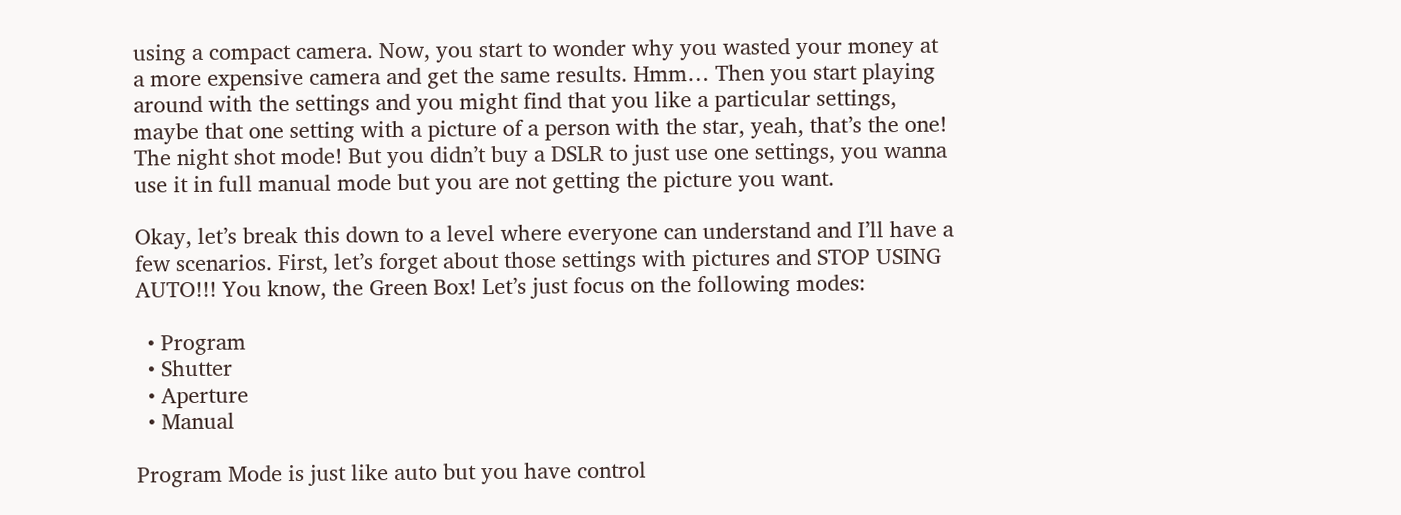using a compact camera. Now, you start to wonder why you wasted your money at a more expensive camera and get the same results. Hmm… Then you start playing around with the settings and you might find that you like a particular settings, maybe that one setting with a picture of a person with the star, yeah, that’s the one! The night shot mode! But you didn’t buy a DSLR to just use one settings, you wanna use it in full manual mode but you are not getting the picture you want.

Okay, let’s break this down to a level where everyone can understand and I’ll have a few scenarios. First, let’s forget about those settings with pictures and STOP USING AUTO!!! You know, the Green Box! Let’s just focus on the following modes:

  • Program
  • Shutter
  • Aperture
  • Manual

Program Mode is just like auto but you have control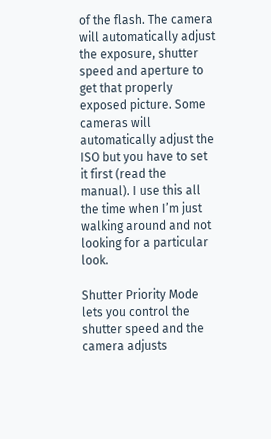of the flash. The camera will automatically adjust the exposure, shutter speed and aperture to get that properly exposed picture. Some cameras will automatically adjust the ISO but you have to set it first (read the manual). I use this all the time when I’m just walking around and not looking for a particular look.

Shutter Priority Mode lets you control the shutter speed and the camera adjusts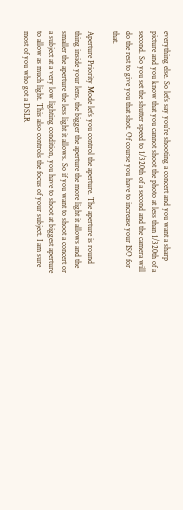everything else. So let’s say you’re shooting a concert and you want a sharp picture and you know that you cannot shoot the photo at less than 1/320th of a second. So you set the shutter speed to 1/320th of a second and the camera will do the rest to give you that shot. Of course you have to increase your ISO for that.

Aperture Priority Mode let’s you control the aperture. The aperture is round thing inside your lens, the bigger the aperture the more light it allows and the smaller the aperture the less light it allows. So if you want to shoot a concert or a subject at a very low lighting condition, you have to shoot at biggest aperture to allow as much light. This also controls the focus of your subject. I am sure most of you who got a DSLR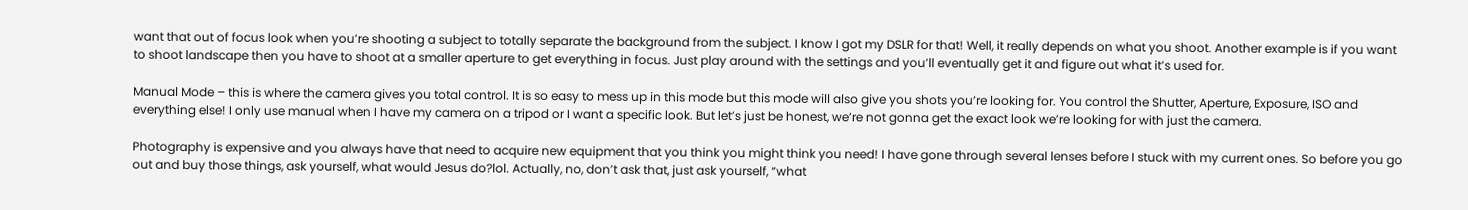want that out of focus look when you’re shooting a subject to totally separate the background from the subject. I know I got my DSLR for that! Well, it really depends on what you shoot. Another example is if you want to shoot landscape then you have to shoot at a smaller aperture to get everything in focus. Just play around with the settings and you’ll eventually get it and figure out what it’s used for.

Manual Mode – this is where the camera gives you total control. It is so easy to mess up in this mode but this mode will also give you shots you’re looking for. You control the Shutter, Aperture, Exposure, ISO and everything else! I only use manual when I have my camera on a tripod or I want a specific look. But let’s just be honest, we’re not gonna get the exact look we’re looking for with just the camera.

Photography is expensive and you always have that need to acquire new equipment that you think you might think you need! I have gone through several lenses before I stuck with my current ones. So before you go out and buy those things, ask yourself, what would Jesus do?lol. Actually, no, don’t ask that, just ask yourself, “what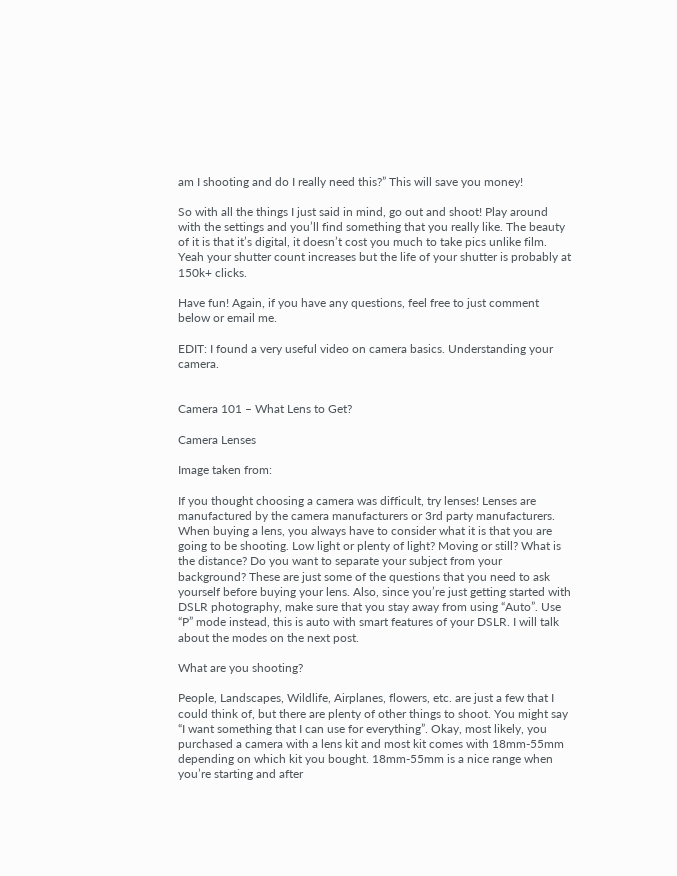am I shooting and do I really need this?” This will save you money!

So with all the things I just said in mind, go out and shoot! Play around with the settings and you’ll find something that you really like. The beauty of it is that it’s digital, it doesn’t cost you much to take pics unlike film. Yeah your shutter count increases but the life of your shutter is probably at 150k+ clicks.

Have fun! Again, if you have any questions, feel free to just comment below or email me.

EDIT: I found a very useful video on camera basics. Understanding your camera.


Camera 101 – What Lens to Get?

Camera Lenses

Image taken from:

If you thought choosing a camera was difficult, try lenses! Lenses are manufactured by the camera manufacturers or 3rd party manufacturers. When buying a lens, you always have to consider what it is that you are going to be shooting. Low light or plenty of light? Moving or still? What is the distance? Do you want to separate your subject from your background? These are just some of the questions that you need to ask yourself before buying your lens. Also, since you’re just getting started with DSLR photography, make sure that you stay away from using “Auto”. Use “P” mode instead, this is auto with smart features of your DSLR. I will talk about the modes on the next post.

What are you shooting?

People, Landscapes, Wildlife, Airplanes, flowers, etc. are just a few that I could think of, but there are plenty of other things to shoot. You might say “I want something that I can use for everything”. Okay, most likely, you purchased a camera with a lens kit and most kit comes with 18mm-55mm depending on which kit you bought. 18mm-55mm is a nice range when you’re starting and after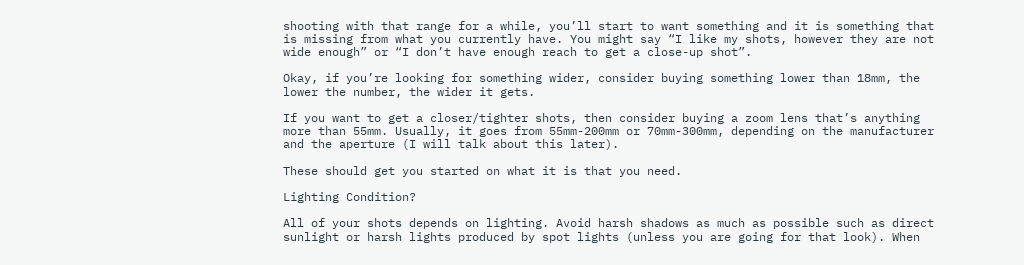shooting with that range for a while, you’ll start to want something and it is something that is missing from what you currently have. You might say “I like my shots, however they are not wide enough” or “I don’t have enough reach to get a close-up shot”.

Okay, if you’re looking for something wider, consider buying something lower than 18mm, the lower the number, the wider it gets.

If you want to get a closer/tighter shots, then consider buying a zoom lens that’s anything more than 55mm. Usually, it goes from 55mm-200mm or 70mm-300mm, depending on the manufacturer and the aperture (I will talk about this later).

These should get you started on what it is that you need.

Lighting Condition?

All of your shots depends on lighting. Avoid harsh shadows as much as possible such as direct sunlight or harsh lights produced by spot lights (unless you are going for that look). When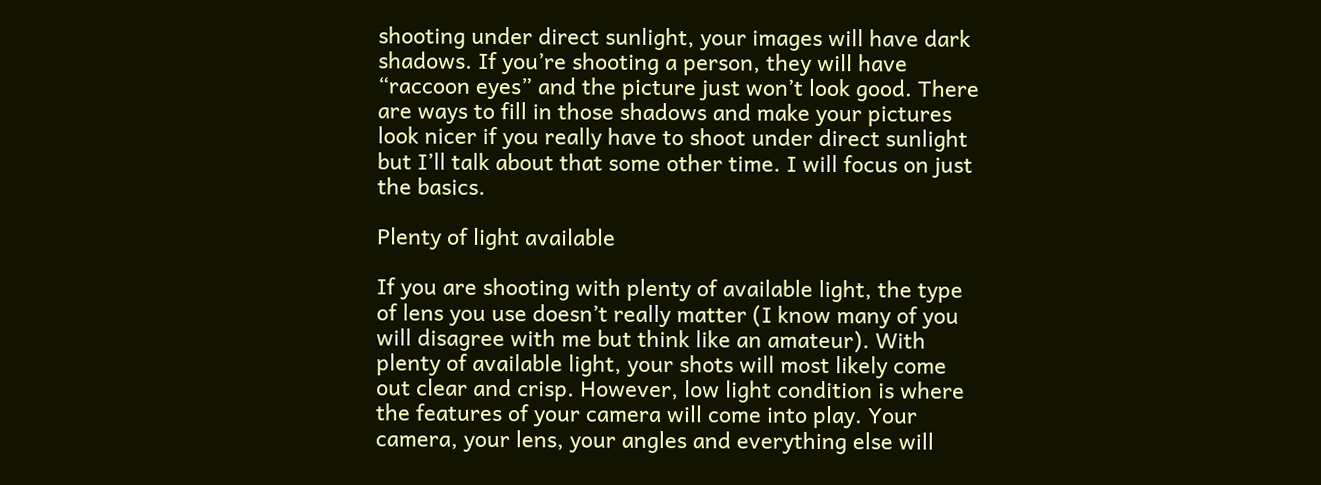shooting under direct sunlight, your images will have dark shadows. If you’re shooting a person, they will have “raccoon eyes” and the picture just won’t look good. There are ways to fill in those shadows and make your pictures look nicer if you really have to shoot under direct sunlight but I’ll talk about that some other time. I will focus on just the basics.

Plenty of light available

If you are shooting with plenty of available light, the type of lens you use doesn’t really matter (I know many of you will disagree with me but think like an amateur). With plenty of available light, your shots will most likely come out clear and crisp. However, low light condition is where the features of your camera will come into play. Your camera, your lens, your angles and everything else will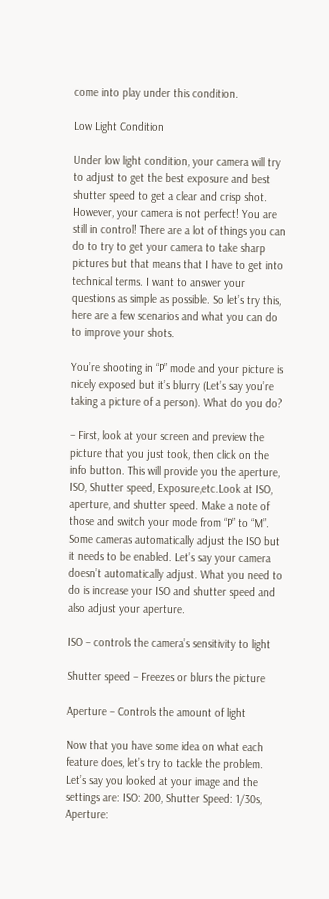come into play under this condition.

Low Light Condition

Under low light condition, your camera will try to adjust to get the best exposure and best shutter speed to get a clear and crisp shot. However, your camera is not perfect! You are still in control! There are a lot of things you can do to try to get your camera to take sharp pictures but that means that I have to get into technical terms. I want to answer your questions as simple as possible. So let’s try this, here are a few scenarios and what you can do to improve your shots.

You’re shooting in “P” mode and your picture is nicely exposed but it’s blurry (Let’s say you’re taking a picture of a person). What do you do?

– First, look at your screen and preview the picture that you just took, then click on the info button. This will provide you the aperture, ISO, Shutter speed, Exposure,etc.Look at ISO, aperture, and shutter speed. Make a note of those and switch your mode from “P” to “M”. Some cameras automatically adjust the ISO but it needs to be enabled. Let’s say your camera doesn’t automatically adjust. What you need to do is increase your ISO and shutter speed and also adjust your aperture.

ISO – controls the camera’s sensitivity to light

Shutter speed – Freezes or blurs the picture

Aperture – Controls the amount of light

Now that you have some idea on what each feature does, let’s try to tackle the problem. Let’s say you looked at your image and the settings are: ISO: 200, Shutter Speed: 1/30s, Aperture: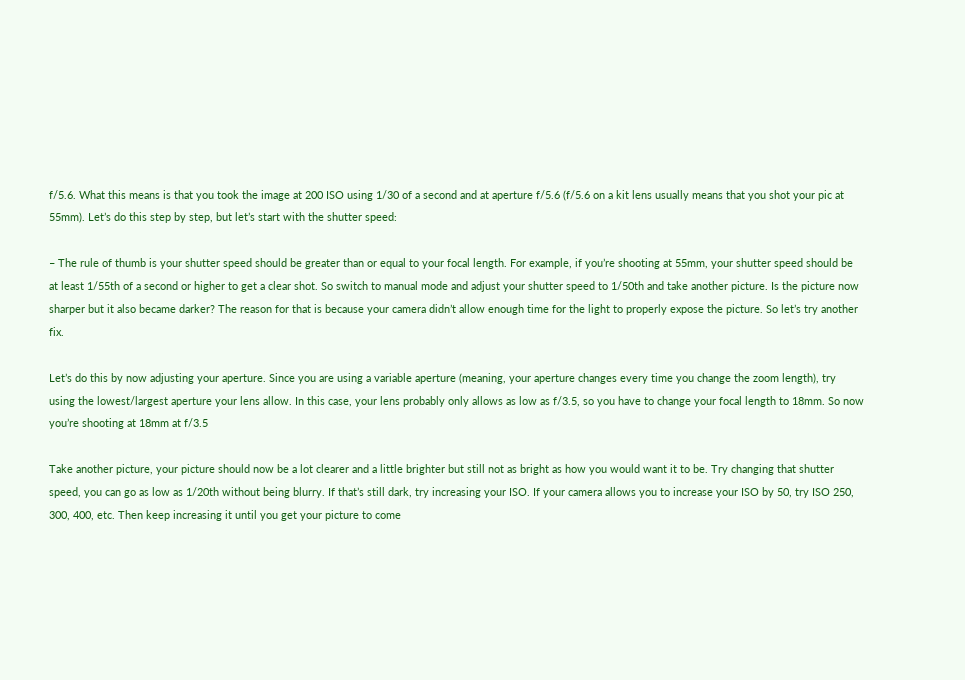f/5.6. What this means is that you took the image at 200 ISO using 1/30 of a second and at aperture f/5.6 (f/5.6 on a kit lens usually means that you shot your pic at 55mm). Let’s do this step by step, but let’s start with the shutter speed:

– The rule of thumb is your shutter speed should be greater than or equal to your focal length. For example, if you’re shooting at 55mm, your shutter speed should be at least 1/55th of a second or higher to get a clear shot. So switch to manual mode and adjust your shutter speed to 1/50th and take another picture. Is the picture now sharper but it also became darker? The reason for that is because your camera didn’t allow enough time for the light to properly expose the picture. So let’s try another fix.

Let’s do this by now adjusting your aperture. Since you are using a variable aperture (meaning, your aperture changes every time you change the zoom length), try using the lowest/largest aperture your lens allow. In this case, your lens probably only allows as low as f/3.5, so you have to change your focal length to 18mm. So now you’re shooting at 18mm at f/3.5

Take another picture, your picture should now be a lot clearer and a little brighter but still not as bright as how you would want it to be. Try changing that shutter speed, you can go as low as 1/20th without being blurry. If that’s still dark, try increasing your ISO. If your camera allows you to increase your ISO by 50, try ISO 250, 300, 400, etc. Then keep increasing it until you get your picture to come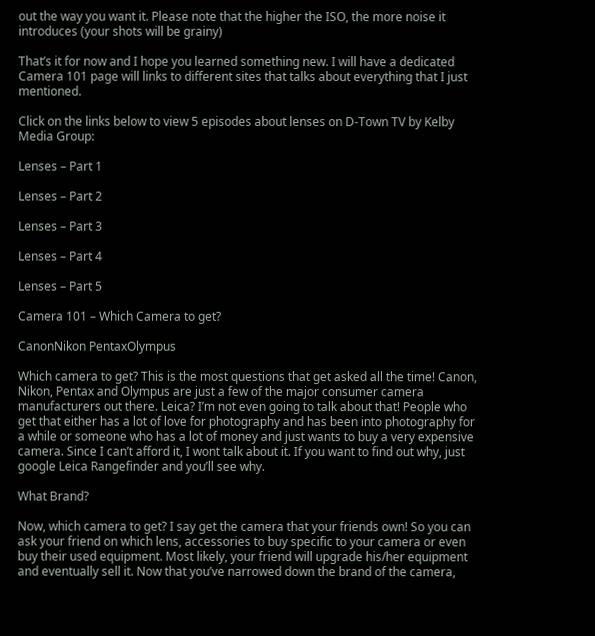out the way you want it. Please note that the higher the ISO, the more noise it introduces (your shots will be grainy)

That’s it for now and I hope you learned something new. I will have a dedicated Camera 101 page will links to different sites that talks about everything that I just mentioned.

Click on the links below to view 5 episodes about lenses on D-Town TV by Kelby Media Group:

Lenses – Part 1

Lenses – Part 2

Lenses – Part 3

Lenses – Part 4

Lenses – Part 5

Camera 101 – Which Camera to get?

CanonNikon PentaxOlympus

Which camera to get? This is the most questions that get asked all the time! Canon, Nikon, Pentax and Olympus are just a few of the major consumer camera manufacturers out there. Leica? I’m not even going to talk about that! People who get that either has a lot of love for photography and has been into photography for a while or someone who has a lot of money and just wants to buy a very expensive camera. Since I can’t afford it, I wont talk about it. If you want to find out why, just google Leica Rangefinder and you’ll see why.

What Brand?

Now, which camera to get? I say get the camera that your friends own! So you can ask your friend on which lens, accessories to buy specific to your camera or even buy their used equipment. Most likely, your friend will upgrade his/her equipment and eventually sell it. Now that you’ve narrowed down the brand of the camera,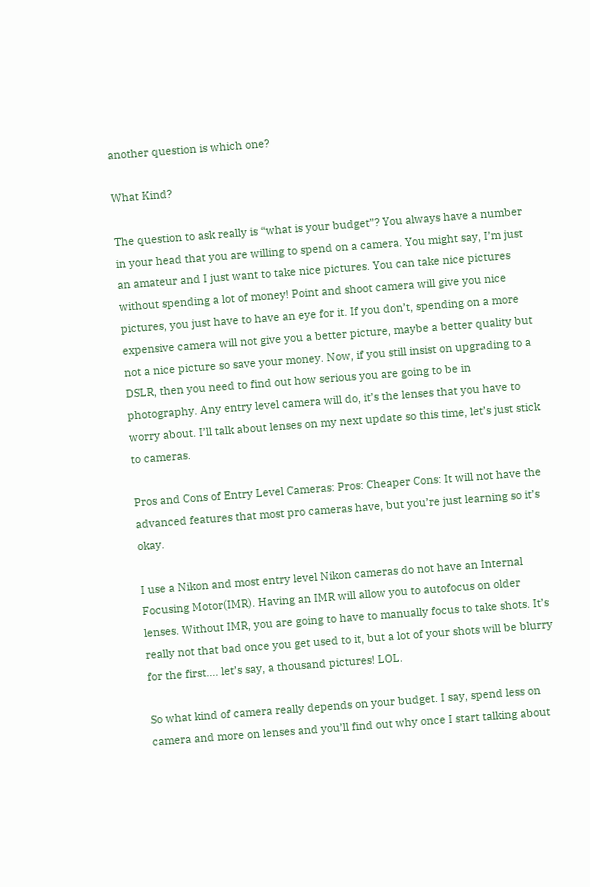another question is which one?

What Kind?

The question to ask really is “what is your budget”? You always have a number in your head that you are willing to spend on a camera. You might say, I’m just an amateur and I just want to take nice pictures. You can take nice pictures without spending a lot of money! Point and shoot camera will give you nice pictures, you just have to have an eye for it. If you don’t, spending on a more expensive camera will not give you a better picture, maybe a better quality but not a nice picture so save your money. Now, if you still insist on upgrading to a DSLR, then you need to find out how serious you are going to be in photography. Any entry level camera will do, it’s the lenses that you have to worry about. I’ll talk about lenses on my next update so this time, let’s just stick to cameras.

Pros and Cons of Entry Level Cameras: Pros: Cheaper Cons: It will not have the advanced features that most pro cameras have, but you’re just learning so it’s okay.

I use a Nikon and most entry level Nikon cameras do not have an Internal Focusing Motor(IMR). Having an IMR will allow you to autofocus on older lenses. Without IMR, you are going to have to manually focus to take shots. It’s really not that bad once you get used to it, but a lot of your shots will be blurry for the first…. let’s say, a thousand pictures! LOL.

So what kind of camera really depends on your budget. I say, spend less on camera and more on lenses and you’ll find out why once I start talking about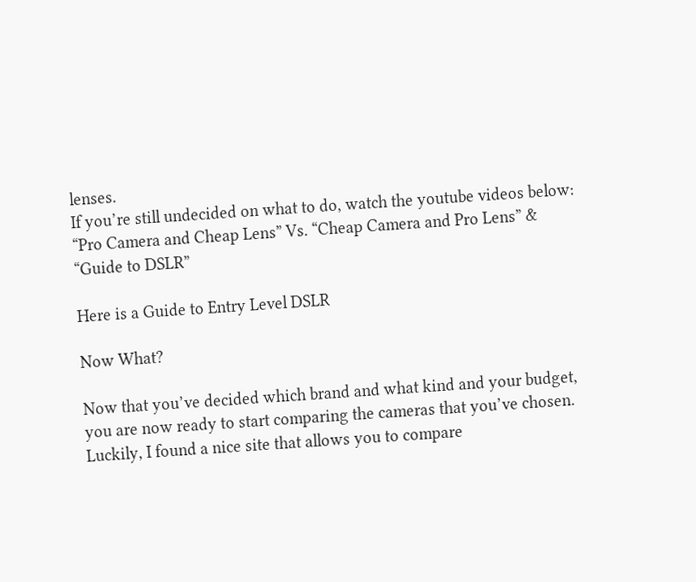lenses.
If you’re still undecided on what to do, watch the youtube videos below: “Pro Camera and Cheap Lens” Vs. “Cheap Camera and Pro Lens” & “Guide to DSLR”

Here is a Guide to Entry Level DSLR

Now What?

Now that you’ve decided which brand and what kind and your budget, you are now ready to start comparing the cameras that you’ve chosen. Luckily, I found a nice site that allows you to compare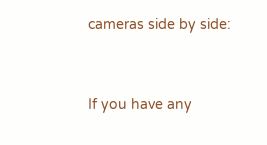cameras side by side:


If you have any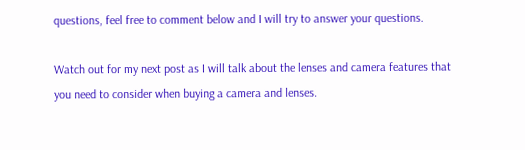questions, feel free to comment below and I will try to answer your questions.

Watch out for my next post as I will talk about the lenses and camera features that you need to consider when buying a camera and lenses.